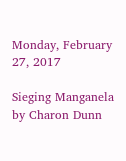Monday, February 27, 2017

Sieging Manganela by Charon Dunn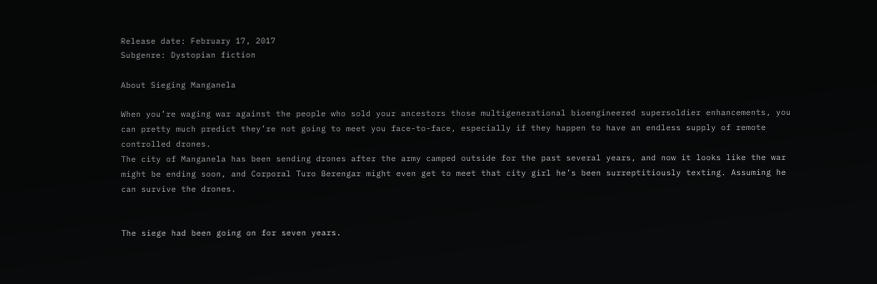Release date: February 17, 2017
Subgenre: Dystopian fiction

About Sieging Manganela

When you’re waging war against the people who sold your ancestors those multigenerational bioengineered supersoldier enhancements, you can pretty much predict they’re not going to meet you face-to-face, especially if they happen to have an endless supply of remote controlled drones.
The city of Manganela has been sending drones after the army camped outside for the past several years, and now it looks like the war might be ending soon, and Corporal Turo Berengar might even get to meet that city girl he’s been surreptitiously texting. Assuming he can survive the drones.


The siege had been going on for seven years.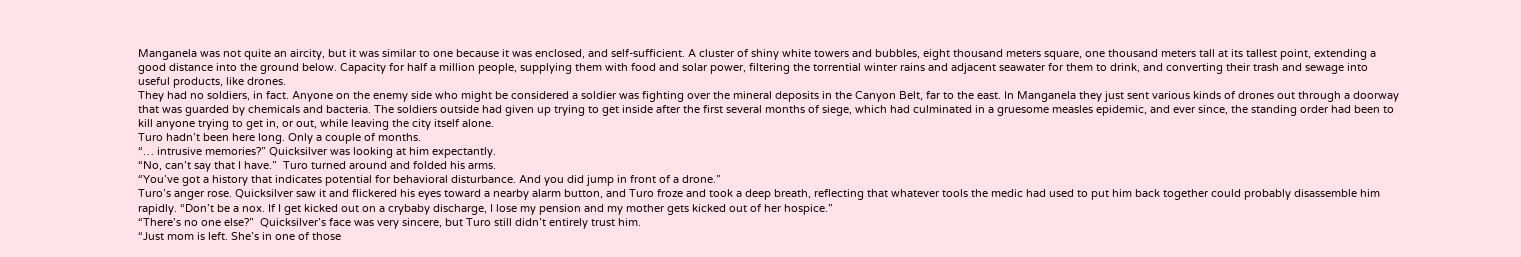Manganela was not quite an aircity, but it was similar to one because it was enclosed, and self-sufficient. A cluster of shiny white towers and bubbles, eight thousand meters square, one thousand meters tall at its tallest point, extending a good distance into the ground below. Capacity for half a million people, supplying them with food and solar power, filtering the torrential winter rains and adjacent seawater for them to drink, and converting their trash and sewage into useful products, like drones.
They had no soldiers, in fact. Anyone on the enemy side who might be considered a soldier was fighting over the mineral deposits in the Canyon Belt, far to the east. In Manganela they just sent various kinds of drones out through a doorway that was guarded by chemicals and bacteria. The soldiers outside had given up trying to get inside after the first several months of siege, which had culminated in a gruesome measles epidemic, and ever since, the standing order had been to kill anyone trying to get in, or out, while leaving the city itself alone.
Turo hadn’t been here long. Only a couple of months.
“… intrusive memories?” Quicksilver was looking at him expectantly.
“No, can’t say that I have.”  Turo turned around and folded his arms.
“You’ve got a history that indicates potential for behavioral disturbance. And you did jump in front of a drone.”
Turo’s anger rose. Quicksilver saw it and flickered his eyes toward a nearby alarm button, and Turo froze and took a deep breath, reflecting that whatever tools the medic had used to put him back together could probably disassemble him rapidly. “Don’t be a nox. If I get kicked out on a crybaby discharge, I lose my pension and my mother gets kicked out of her hospice.”
“There’s no one else?”  Quicksilver’s face was very sincere, but Turo still didn’t entirely trust him.
“Just mom is left. She’s in one of those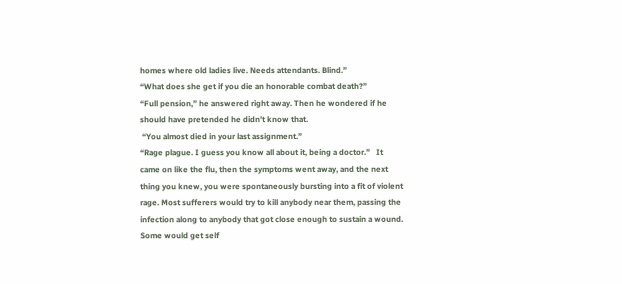homes where old ladies live. Needs attendants. Blind.”
“What does she get if you die an honorable combat death?”
“Full pension,” he answered right away. Then he wondered if he should have pretended he didn’t know that.
 “You almost died in your last assignment.”
“Rage plague. I guess you know all about it, being a doctor.”   It came on like the flu, then the symptoms went away, and the next thing you knew, you were spontaneously bursting into a fit of violent rage. Most sufferers would try to kill anybody near them, passing the infection along to anybody that got close enough to sustain a wound.  Some would get self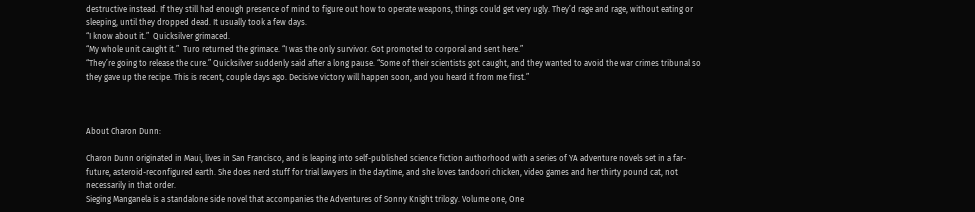destructive instead. If they still had enough presence of mind to figure out how to operate weapons, things could get very ugly. They’d rage and rage, without eating or sleeping, until they dropped dead. It usually took a few days.
“I know about it.”  Quicksilver grimaced.
“My whole unit caught it.”  Turo returned the grimace. “I was the only survivor. Got promoted to corporal and sent here.”
“They’re going to release the cure.” Quicksilver suddenly said after a long pause. “Some of their scientists got caught, and they wanted to avoid the war crimes tribunal so they gave up the recipe. This is recent, couple days ago. Decisive victory will happen soon, and you heard it from me first.”



About Charon Dunn:

Charon Dunn originated in Maui, lives in San Francisco, and is leaping into self-published science fiction authorhood with a series of YA adventure novels set in a far-future, asteroid-reconfigured earth. She does nerd stuff for trial lawyers in the daytime, and she loves tandoori chicken, video games and her thirty pound cat, not necessarily in that order.
Sieging Manganela is a standalone side novel that accompanies the Adventures of Sonny Knight trilogy. Volume one, One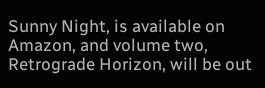Sunny Night, is available on Amazon, and volume two, Retrograde Horizon, will be out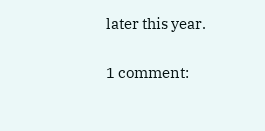later this year.

1 comment: